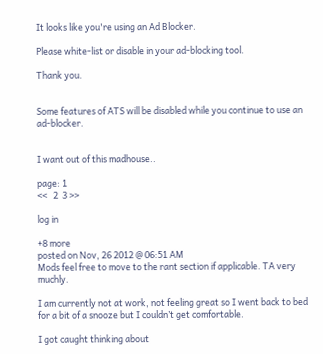It looks like you're using an Ad Blocker.

Please white-list or disable in your ad-blocking tool.

Thank you.


Some features of ATS will be disabled while you continue to use an ad-blocker.


I want out of this madhouse..

page: 1
<<   2  3 >>

log in

+8 more
posted on Nov, 26 2012 @ 06:51 AM
Mods feel free to move to the rant section if applicable. TA very muchly.

I am currently not at work, not feeling great so I went back to bed for a bit of a snooze but I couldn’t get comfortable.

I got caught thinking about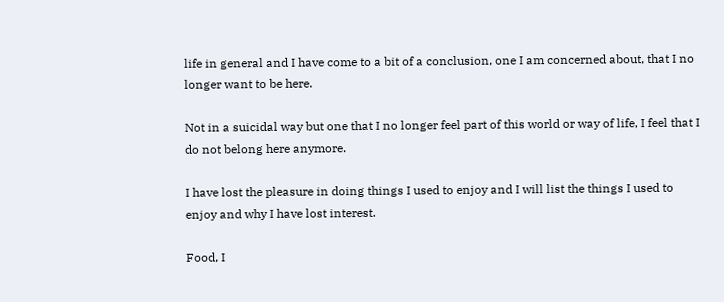life in general and I have come to a bit of a conclusion, one I am concerned about, that I no longer want to be here.

Not in a suicidal way but one that I no longer feel part of this world or way of life, I feel that I do not belong here anymore.

I have lost the pleasure in doing things I used to enjoy and I will list the things I used to enjoy and why I have lost interest.

Food, I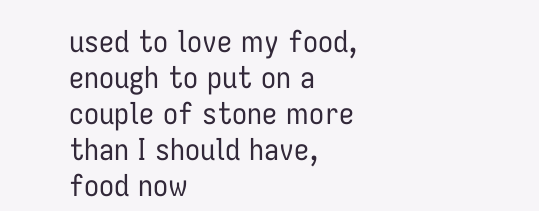used to love my food, enough to put on a couple of stone more than I should have, food now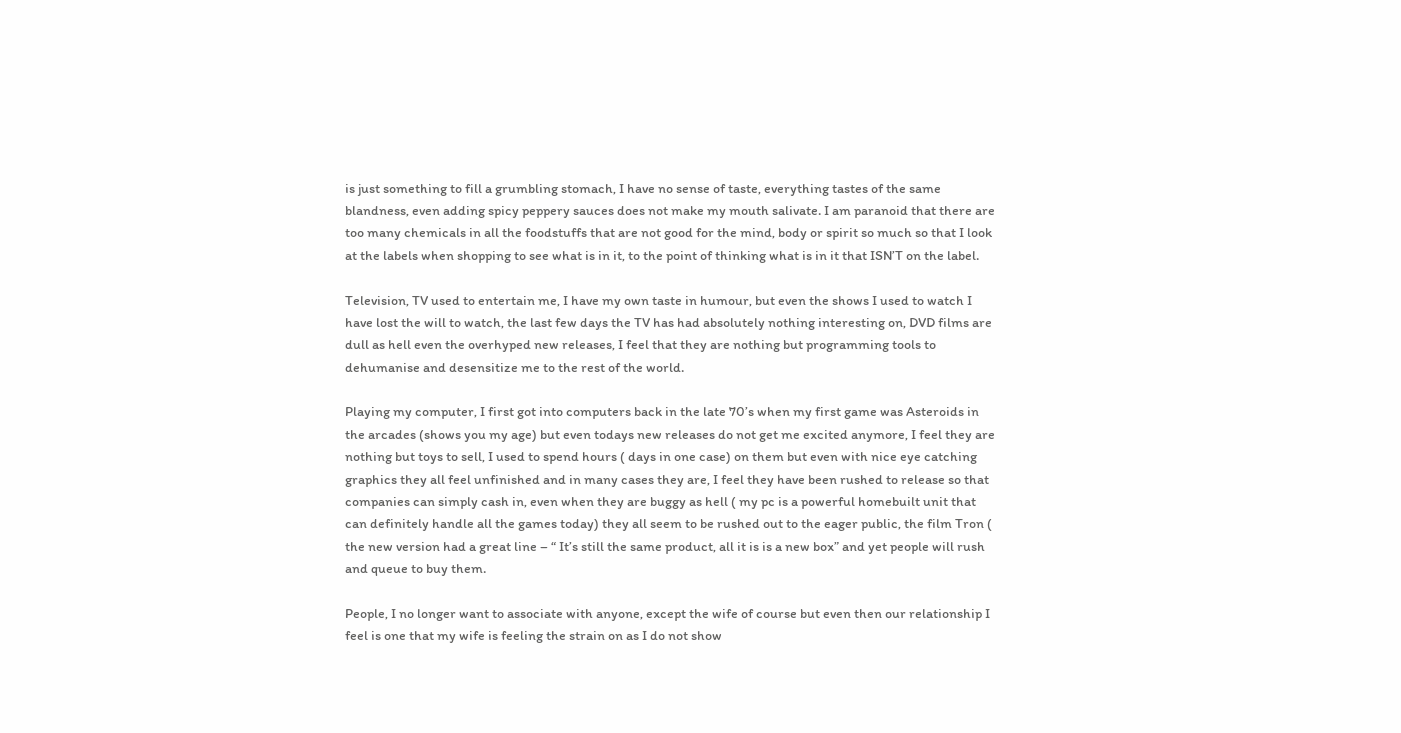is just something to fill a grumbling stomach, I have no sense of taste, everything tastes of the same blandness, even adding spicy peppery sauces does not make my mouth salivate. I am paranoid that there are too many chemicals in all the foodstuffs that are not good for the mind, body or spirit so much so that I look at the labels when shopping to see what is in it, to the point of thinking what is in it that ISN’T on the label.

Television, TV used to entertain me, I have my own taste in humour, but even the shows I used to watch I have lost the will to watch, the last few days the TV has had absolutely nothing interesting on, DVD films are dull as hell even the overhyped new releases, I feel that they are nothing but programming tools to dehumanise and desensitize me to the rest of the world.

Playing my computer, I first got into computers back in the late 70’s when my first game was Asteroids in the arcades (shows you my age) but even todays new releases do not get me excited anymore, I feel they are nothing but toys to sell, I used to spend hours ( days in one case) on them but even with nice eye catching graphics they all feel unfinished and in many cases they are, I feel they have been rushed to release so that companies can simply cash in, even when they are buggy as hell ( my pc is a powerful homebuilt unit that can definitely handle all the games today) they all seem to be rushed out to the eager public, the film Tron ( the new version had a great line – “ It’s still the same product, all it is is a new box” and yet people will rush and queue to buy them.

People, I no longer want to associate with anyone, except the wife of course but even then our relationship I feel is one that my wife is feeling the strain on as I do not show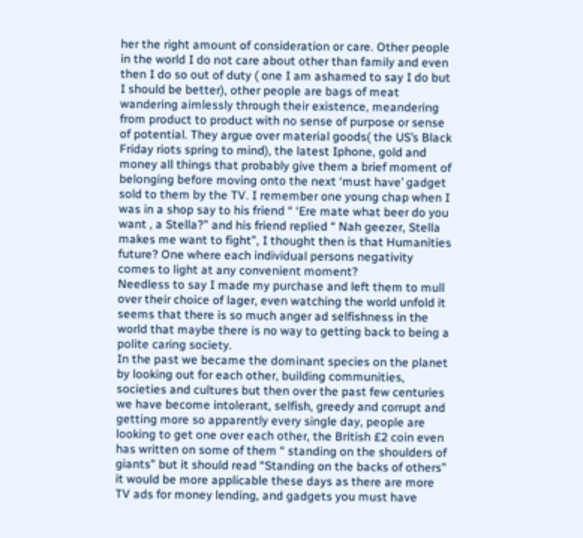her the right amount of consideration or care. Other people in the world I do not care about other than family and even then I do so out of duty ( one I am ashamed to say I do but I should be better), other people are bags of meat wandering aimlessly through their existence, meandering from product to product with no sense of purpose or sense of potential. They argue over material goods( the US’s Black Friday riots spring to mind), the latest Iphone, gold and money all things that probably give them a brief moment of belonging before moving onto the next ‘must have’ gadget sold to them by the TV. I remember one young chap when I was in a shop say to his friend “ ‘Ere mate what beer do you want , a Stella?” and his friend replied “ Nah geezer, Stella makes me want to fight”, I thought then is that Humanities future? One where each individual persons negativity comes to light at any convenient moment?
Needless to say I made my purchase and left them to mull over their choice of lager, even watching the world unfold it seems that there is so much anger ad selfishness in the world that maybe there is no way to getting back to being a polite caring society.
In the past we became the dominant species on the planet by looking out for each other, building communities, societies and cultures but then over the past few centuries we have become intolerant, selfish, greedy and corrupt and getting more so apparently every single day, people are looking to get one over each other, the British £2 coin even has written on some of them “ standing on the shoulders of giants” but it should read “Standing on the backs of others” it would be more applicable these days as there are more TV ads for money lending, and gadgets you must have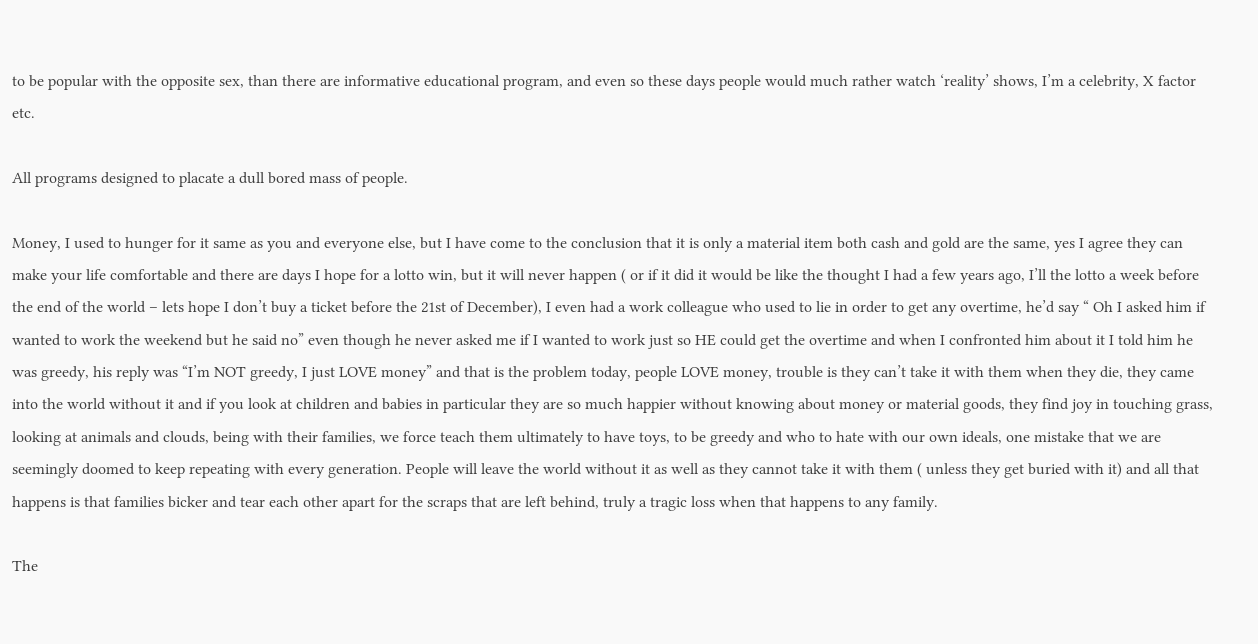to be popular with the opposite sex, than there are informative educational program, and even so these days people would much rather watch ‘reality’ shows, I’m a celebrity, X factor etc.

All programs designed to placate a dull bored mass of people.

Money, I used to hunger for it same as you and everyone else, but I have come to the conclusion that it is only a material item both cash and gold are the same, yes I agree they can make your life comfortable and there are days I hope for a lotto win, but it will never happen ( or if it did it would be like the thought I had a few years ago, I’ll the lotto a week before the end of the world – lets hope I don’t buy a ticket before the 21st of December), I even had a work colleague who used to lie in order to get any overtime, he’d say “ Oh I asked him if wanted to work the weekend but he said no” even though he never asked me if I wanted to work just so HE could get the overtime and when I confronted him about it I told him he was greedy, his reply was “I’m NOT greedy, I just LOVE money” and that is the problem today, people LOVE money, trouble is they can’t take it with them when they die, they came into the world without it and if you look at children and babies in particular they are so much happier without knowing about money or material goods, they find joy in touching grass, looking at animals and clouds, being with their families, we force teach them ultimately to have toys, to be greedy and who to hate with our own ideals, one mistake that we are seemingly doomed to keep repeating with every generation. People will leave the world without it as well as they cannot take it with them ( unless they get buried with it) and all that happens is that families bicker and tear each other apart for the scraps that are left behind, truly a tragic loss when that happens to any family.

The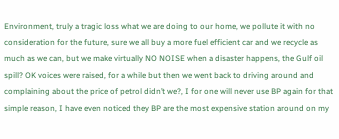Environment, truly a tragic loss what we are doing to our home, we pollute it with no consideration for the future, sure we all buy a more fuel efficient car and we recycle as much as we can, but we make virtually NO NOISE when a disaster happens, the Gulf oil spill? OK voices were raised, for a while but then we went back to driving around and complaining about the price of petrol didn’t we?, I for one will never use BP again for that simple reason, I have even noticed they BP are the most expensive station around on my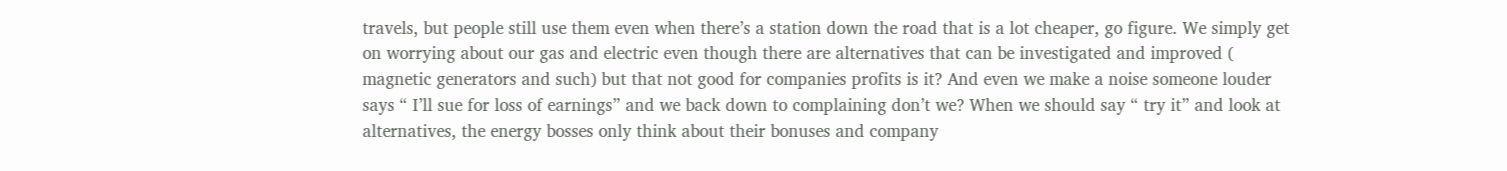travels, but people still use them even when there’s a station down the road that is a lot cheaper, go figure. We simply get on worrying about our gas and electric even though there are alternatives that can be investigated and improved ( magnetic generators and such) but that not good for companies profits is it? And even we make a noise someone louder says “ I’ll sue for loss of earnings” and we back down to complaining don’t we? When we should say “ try it” and look at alternatives, the energy bosses only think about their bonuses and company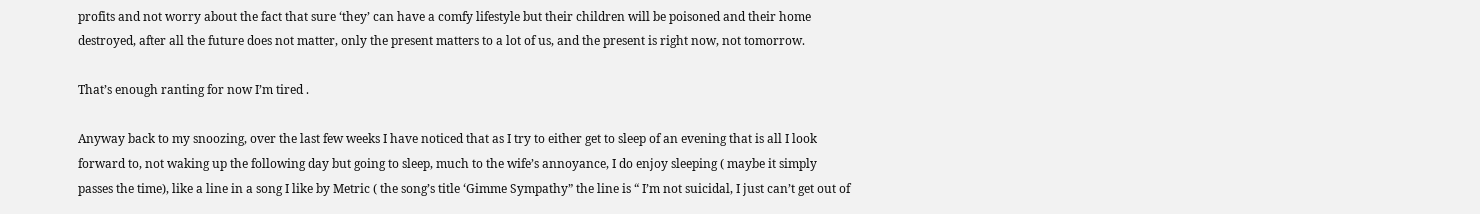profits and not worry about the fact that sure ‘they’ can have a comfy lifestyle but their children will be poisoned and their home destroyed, after all the future does not matter, only the present matters to a lot of us, and the present is right now, not tomorrow.

That’s enough ranting for now I’m tired .

Anyway back to my snoozing, over the last few weeks I have noticed that as I try to either get to sleep of an evening that is all I look forward to, not waking up the following day but going to sleep, much to the wife’s annoyance, I do enjoy sleeping ( maybe it simply passes the time), like a line in a song I like by Metric ( the song’s title ‘Gimme Sympathy” the line is “ I’m not suicidal, I just can’t get out of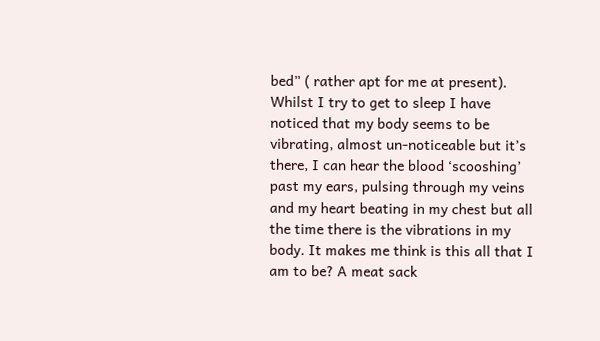bed” ( rather apt for me at present). Whilst I try to get to sleep I have noticed that my body seems to be vibrating, almost un-noticeable but it’s there, I can hear the blood ‘scooshing’ past my ears, pulsing through my veins and my heart beating in my chest but all the time there is the vibrations in my body. It makes me think is this all that I am to be? A meat sack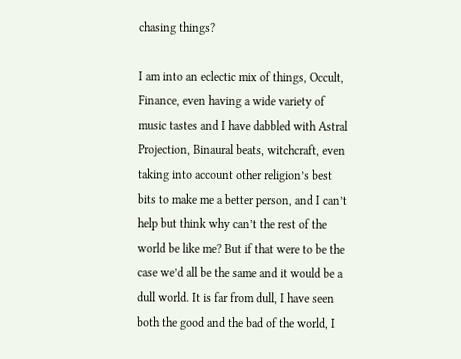chasing things?

I am into an eclectic mix of things, Occult, Finance, even having a wide variety of music tastes and I have dabbled with Astral Projection, Binaural beats, witchcraft, even taking into account other religion’s best bits to make me a better person, and I can’t help but think why can’t the rest of the world be like me? But if that were to be the case we’d all be the same and it would be a dull world. It is far from dull, I have seen both the good and the bad of the world, I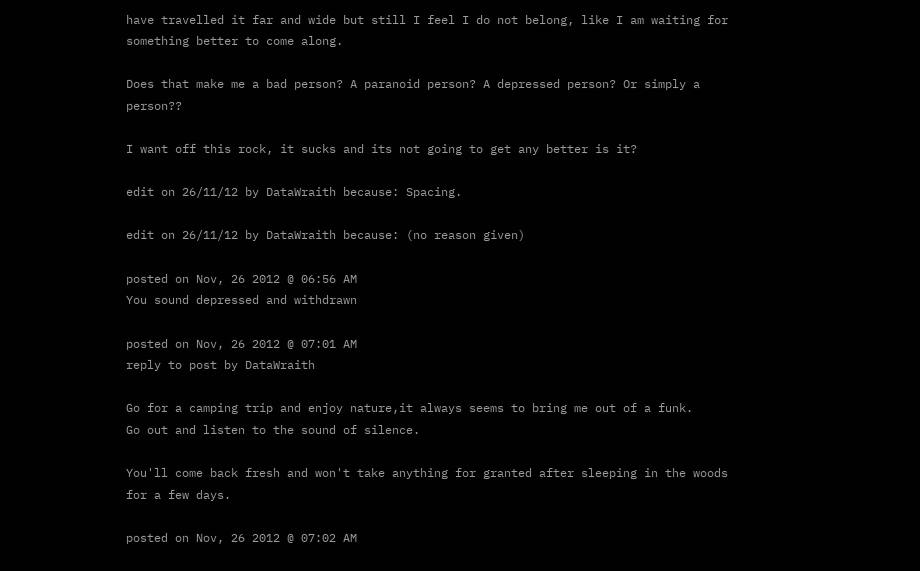have travelled it far and wide but still I feel I do not belong, like I am waiting for something better to come along.

Does that make me a bad person? A paranoid person? A depressed person? Or simply a person??

I want off this rock, it sucks and its not going to get any better is it?

edit on 26/11/12 by DataWraith because: Spacing.

edit on 26/11/12 by DataWraith because: (no reason given)

posted on Nov, 26 2012 @ 06:56 AM
You sound depressed and withdrawn

posted on Nov, 26 2012 @ 07:01 AM
reply to post by DataWraith

Go for a camping trip and enjoy nature,it always seems to bring me out of a funk.
Go out and listen to the sound of silence.

You'll come back fresh and won't take anything for granted after sleeping in the woods for a few days.

posted on Nov, 26 2012 @ 07:02 AM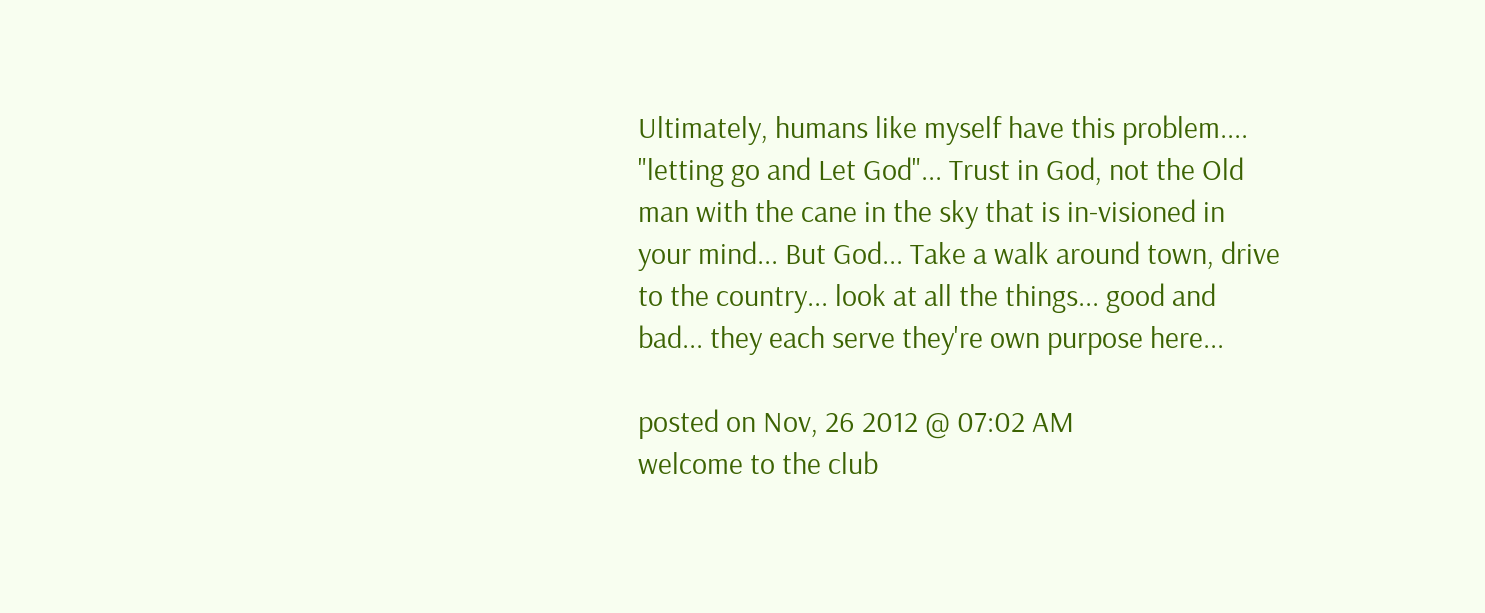Ultimately, humans like myself have this problem.... "letting go and Let God"... Trust in God, not the Old man with the cane in the sky that is in-visioned in your mind... But God... Take a walk around town, drive to the country... look at all the things... good and bad... they each serve they're own purpose here...

posted on Nov, 26 2012 @ 07:02 AM
welcome to the club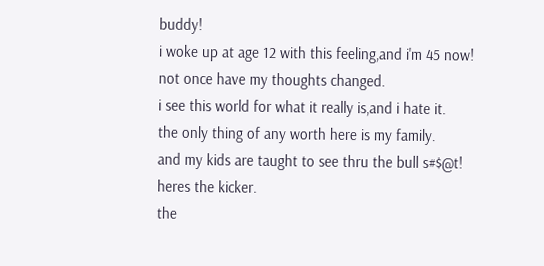buddy!
i woke up at age 12 with this feeling,and i'm 45 now!
not once have my thoughts changed.
i see this world for what it really is,and i hate it.
the only thing of any worth here is my family.
and my kids are taught to see thru the bull s#$@t!
heres the kicker.
the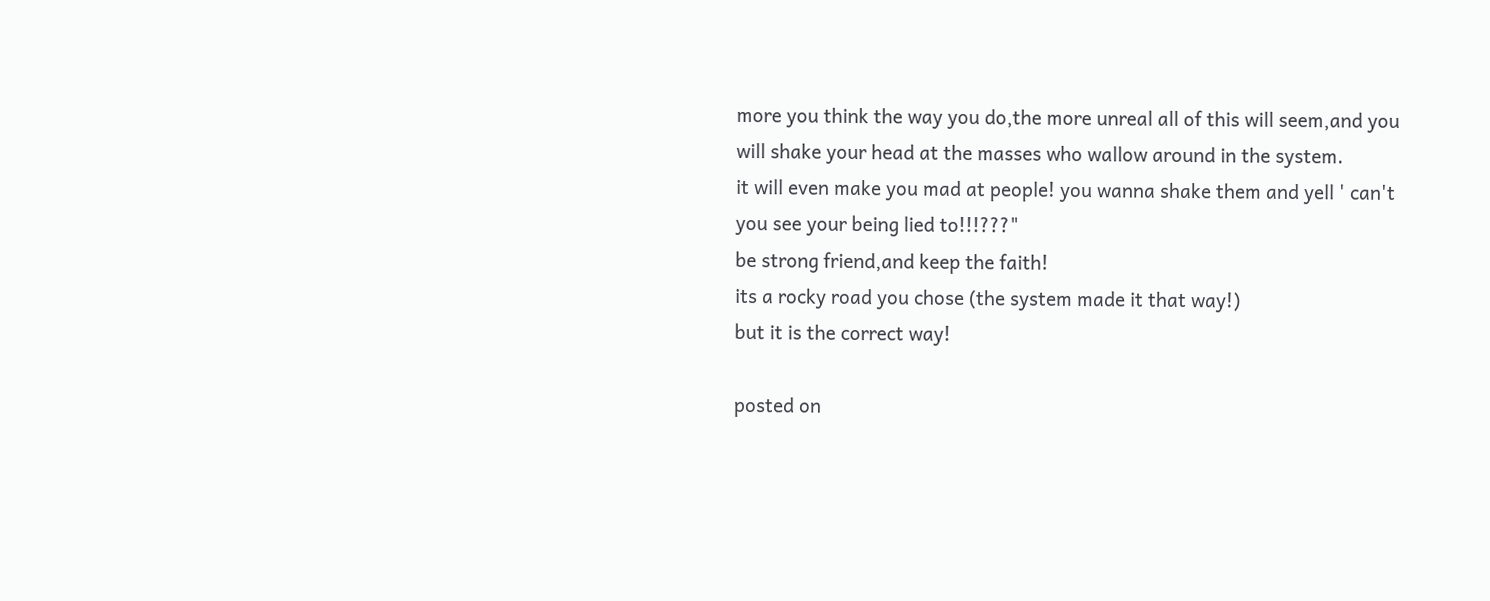more you think the way you do,the more unreal all of this will seem,and you will shake your head at the masses who wallow around in the system.
it will even make you mad at people! you wanna shake them and yell ' can't you see your being lied to!!!???"
be strong friend,and keep the faith!
its a rocky road you chose (the system made it that way!)
but it is the correct way!

posted on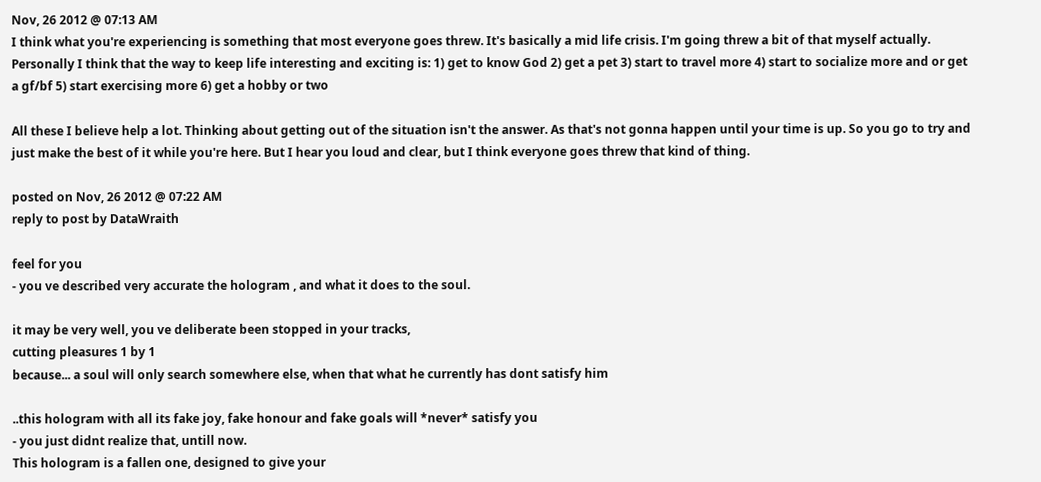Nov, 26 2012 @ 07:13 AM
I think what you're experiencing is something that most everyone goes threw. It's basically a mid life crisis. I'm going threw a bit of that myself actually. Personally I think that the way to keep life interesting and exciting is: 1) get to know God 2) get a pet 3) start to travel more 4) start to socialize more and or get a gf/bf 5) start exercising more 6) get a hobby or two

All these I believe help a lot. Thinking about getting out of the situation isn't the answer. As that's not gonna happen until your time is up. So you go to try and just make the best of it while you're here. But I hear you loud and clear, but I think everyone goes threw that kind of thing.

posted on Nov, 26 2012 @ 07:22 AM
reply to post by DataWraith

feel for you
- you ve described very accurate the hologram , and what it does to the soul.

it may be very well, you ve deliberate been stopped in your tracks,
cutting pleasures 1 by 1
because... a soul will only search somewhere else, when that what he currently has dont satisfy him

..this hologram with all its fake joy, fake honour and fake goals will *never* satisfy you
- you just didnt realize that, untill now.
This hologram is a fallen one, designed to give your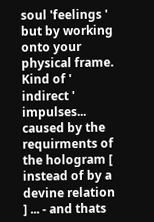soul 'feelings ' but by working onto your physical frame.
Kind of ' indirect ' impulses... caused by the requirments of the hologram [ instead of by a devine relation ] ... - and thats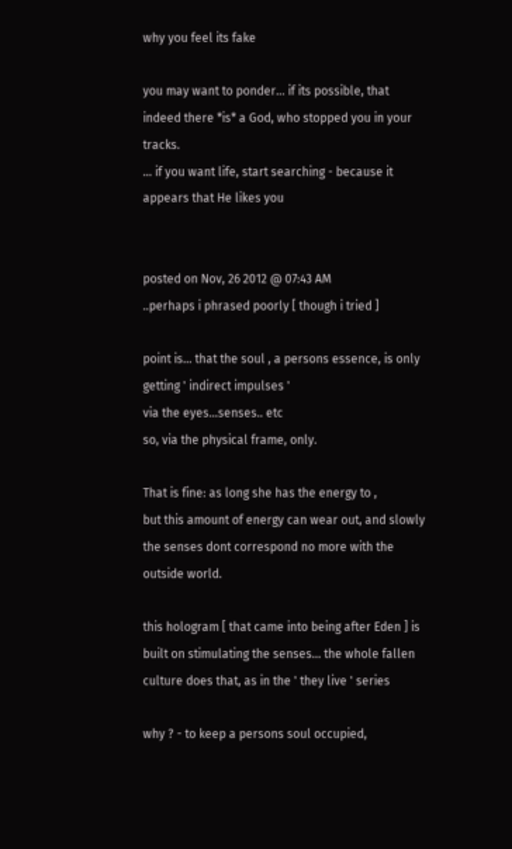why you feel its fake

you may want to ponder... if its possible, that indeed there *is* a God, who stopped you in your tracks.
... if you want life, start searching - because it appears that He likes you


posted on Nov, 26 2012 @ 07:43 AM
..perhaps i phrased poorly [ though i tried ]

point is... that the soul , a persons essence, is only getting ' indirect impulses '
via the eyes...senses.. etc
so, via the physical frame, only.

That is fine: as long she has the energy to ,
but this amount of energy can wear out, and slowly the senses dont correspond no more with the outside world.

this hologram [ that came into being after Eden ] is built on stimulating the senses... the whole fallen culture does that, as in the ' they live ' series

why ? - to keep a persons soul occupied,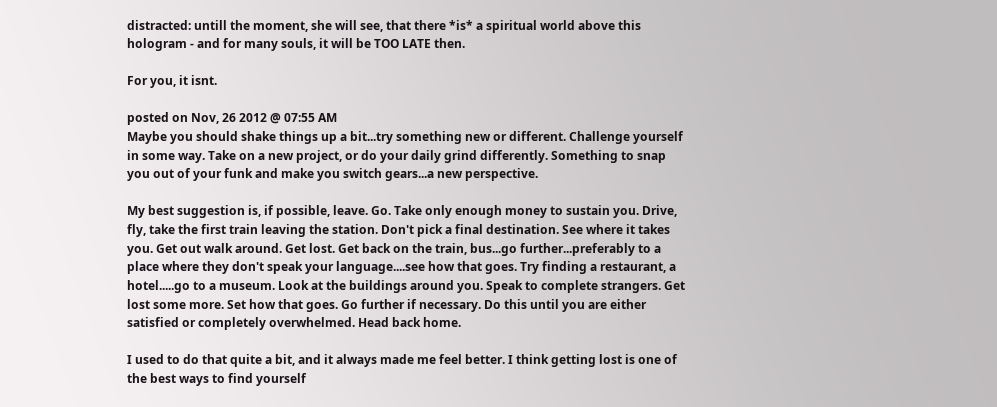distracted: untill the moment, she will see, that there *is* a spiritual world above this hologram - and for many souls, it will be TOO LATE then.

For you, it isnt.

posted on Nov, 26 2012 @ 07:55 AM
Maybe you should shake things up a bit...try something new or different. Challenge yourself in some way. Take on a new project, or do your daily grind differently. Something to snap you out of your funk and make you switch gears...a new perspective.

My best suggestion is, if possible, leave. Go. Take only enough money to sustain you. Drive, fly, take the first train leaving the station. Don't pick a final destination. See where it takes you. Get out walk around. Get lost. Get back on the train, bus...go further...preferably to a place where they don't speak your language....see how that goes. Try finding a restaurant, a hotel.....go to a museum. Look at the buildings around you. Speak to complete strangers. Get lost some more. Set how that goes. Go further if necessary. Do this until you are either satisfied or completely overwhelmed. Head back home.

I used to do that quite a bit, and it always made me feel better. I think getting lost is one of the best ways to find yourself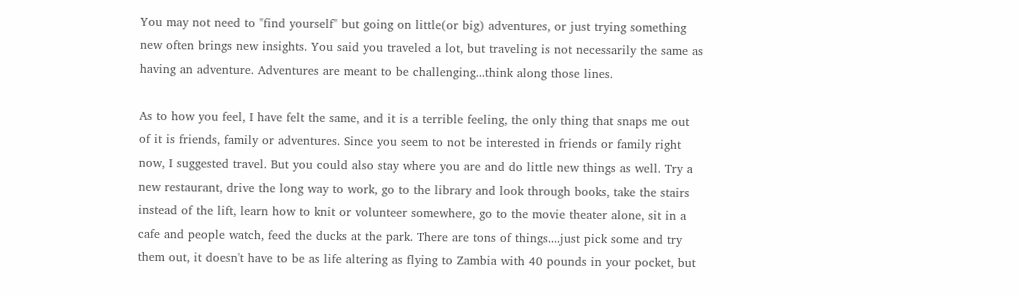You may not need to "find yourself" but going on little(or big) adventures, or just trying something new often brings new insights. You said you traveled a lot, but traveling is not necessarily the same as having an adventure. Adventures are meant to be challenging...think along those lines.

As to how you feel, I have felt the same, and it is a terrible feeling, the only thing that snaps me out of it is friends, family or adventures. Since you seem to not be interested in friends or family right now, I suggested travel. But you could also stay where you are and do little new things as well. Try a new restaurant, drive the long way to work, go to the library and look through books, take the stairs instead of the lift, learn how to knit or volunteer somewhere, go to the movie theater alone, sit in a cafe and people watch, feed the ducks at the park. There are tons of things....just pick some and try them out, it doesn't have to be as life altering as flying to Zambia with 40 pounds in your pocket, but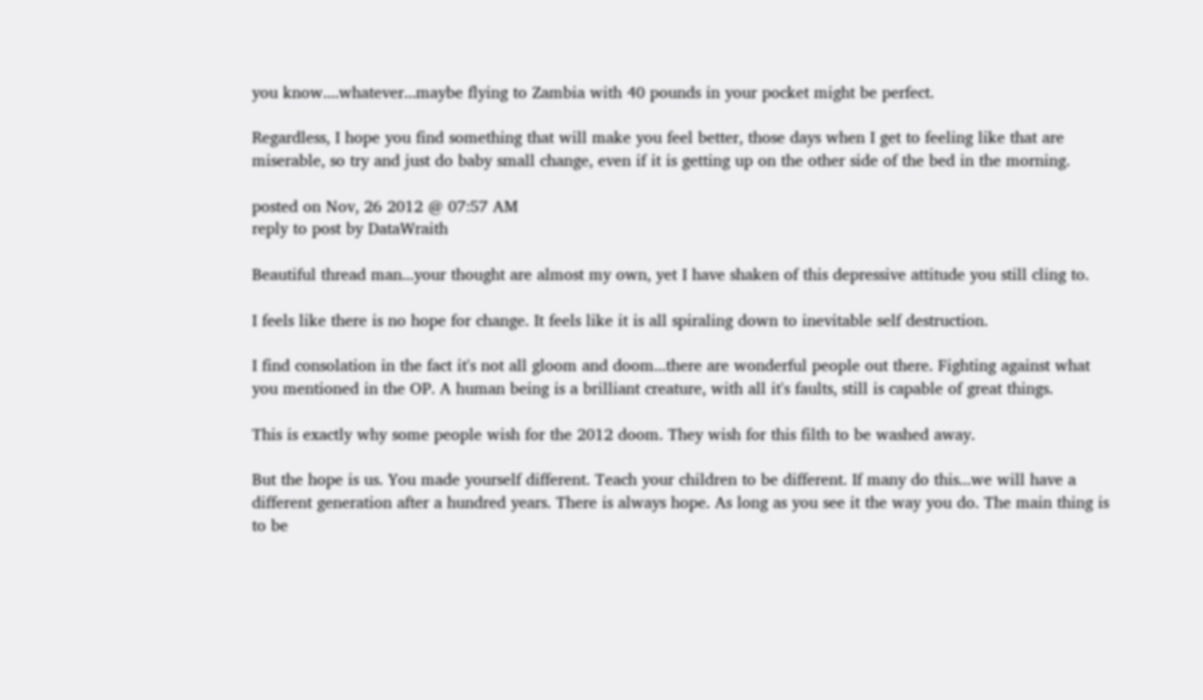you know....whatever...maybe flying to Zambia with 40 pounds in your pocket might be perfect.

Regardless, I hope you find something that will make you feel better, those days when I get to feeling like that are miserable, so try and just do baby small change, even if it is getting up on the other side of the bed in the morning.

posted on Nov, 26 2012 @ 07:57 AM
reply to post by DataWraith

Beautiful thread man...your thought are almost my own, yet I have shaken of this depressive attitude you still cling to.

I feels like there is no hope for change. It feels like it is all spiraling down to inevitable self destruction.

I find consolation in the fact it's not all gloom and doom...there are wonderful people out there. Fighting against what you mentioned in the OP. A human being is a brilliant creature, with all it's faults, still is capable of great things.

This is exactly why some people wish for the 2012 doom. They wish for this filth to be washed away.

But the hope is us. You made yourself different. Teach your children to be different. If many do this...we will have a different generation after a hundred years. There is always hope. As long as you see it the way you do. The main thing is to be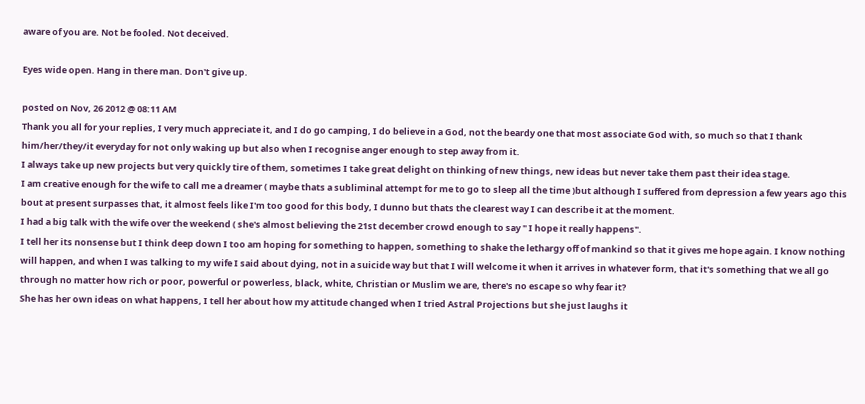aware of you are. Not be fooled. Not deceived.

Eyes wide open. Hang in there man. Don't give up.

posted on Nov, 26 2012 @ 08:11 AM
Thank you all for your replies, I very much appreciate it, and I do go camping, I do believe in a God, not the beardy one that most associate God with, so much so that I thank him/her/they/it everyday for not only waking up but also when I recognise anger enough to step away from it.
I always take up new projects but very quickly tire of them, sometimes I take great delight on thinking of new things, new ideas but never take them past their idea stage.
I am creative enough for the wife to call me a dreamer ( maybe thats a subliminal attempt for me to go to sleep all the time )but although I suffered from depression a few years ago this bout at present surpasses that, it almost feels like I'm too good for this body, I dunno but thats the clearest way I can describe it at the moment.
I had a big talk with the wife over the weekend ( she's almost believing the 21st december crowd enough to say " I hope it really happens".
I tell her its nonsense but I think deep down I too am hoping for something to happen, something to shake the lethargy off of mankind so that it gives me hope again. I know nothing will happen, and when I was talking to my wife I said about dying, not in a suicide way but that I will welcome it when it arrives in whatever form, that it's something that we all go through no matter how rich or poor, powerful or powerless, black, white, Christian or Muslim we are, there's no escape so why fear it?
She has her own ideas on what happens, I tell her about how my attitude changed when I tried Astral Projections but she just laughs it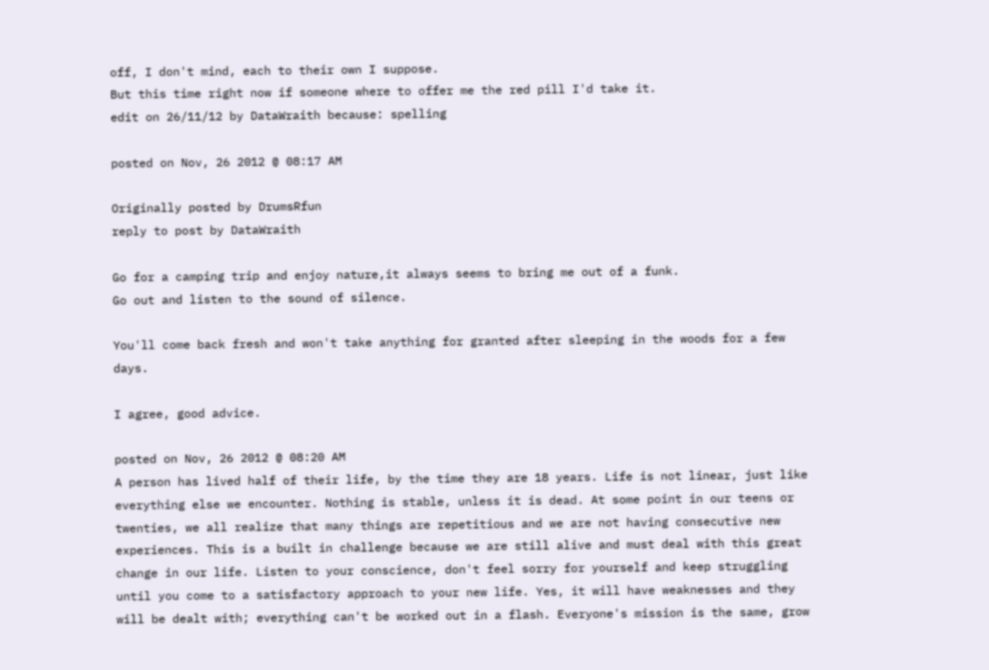off, I don't mind, each to their own I suppose.
But this time right now if someone where to offer me the red pill I'd take it.
edit on 26/11/12 by DataWraith because: spelling

posted on Nov, 26 2012 @ 08:17 AM

Originally posted by DrumsRfun
reply to post by DataWraith

Go for a camping trip and enjoy nature,it always seems to bring me out of a funk.
Go out and listen to the sound of silence.

You'll come back fresh and won't take anything for granted after sleeping in the woods for a few days.

I agree, good advice.

posted on Nov, 26 2012 @ 08:20 AM
A person has lived half of their life, by the time they are 18 years. Life is not linear, just like everything else we encounter. Nothing is stable, unless it is dead. At some point in our teens or twenties, we all realize that many things are repetitious and we are not having consecutive new experiences. This is a built in challenge because we are still alive and must deal with this great change in our life. Listen to your conscience, don't feel sorry for yourself and keep struggling until you come to a satisfactory approach to your new life. Yes, it will have weaknesses and they will be dealt with; everything can't be worked out in a flash. Everyone's mission is the same, grow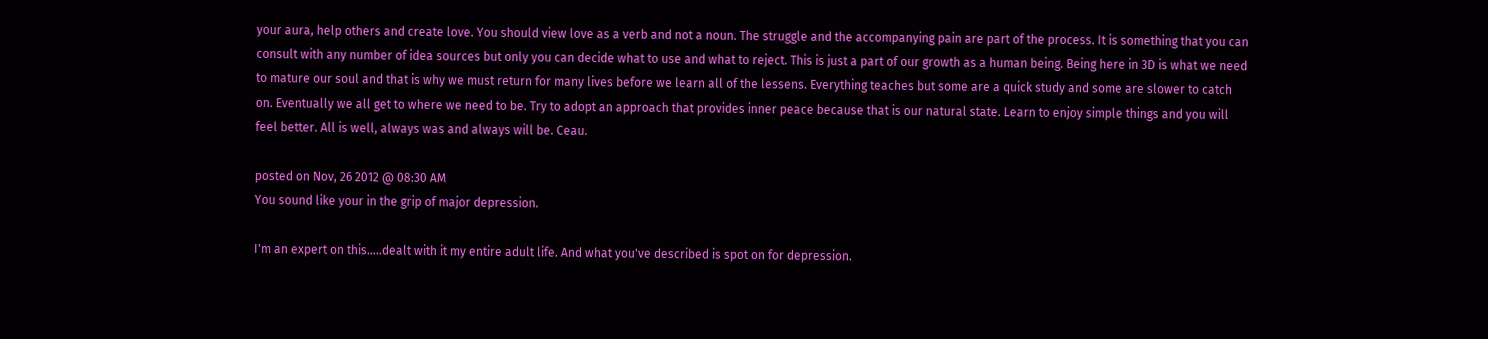your aura, help others and create love. You should view love as a verb and not a noun. The struggle and the accompanying pain are part of the process. It is something that you can consult with any number of idea sources but only you can decide what to use and what to reject. This is just a part of our growth as a human being. Being here in 3D is what we need to mature our soul and that is why we must return for many lives before we learn all of the lessens. Everything teaches but some are a quick study and some are slower to catch on. Eventually we all get to where we need to be. Try to adopt an approach that provides inner peace because that is our natural state. Learn to enjoy simple things and you will feel better. All is well, always was and always will be. Ceau.

posted on Nov, 26 2012 @ 08:30 AM
You sound like your in the grip of major depression.

I'm an expert on this.....dealt with it my entire adult life. And what you've described is spot on for depression.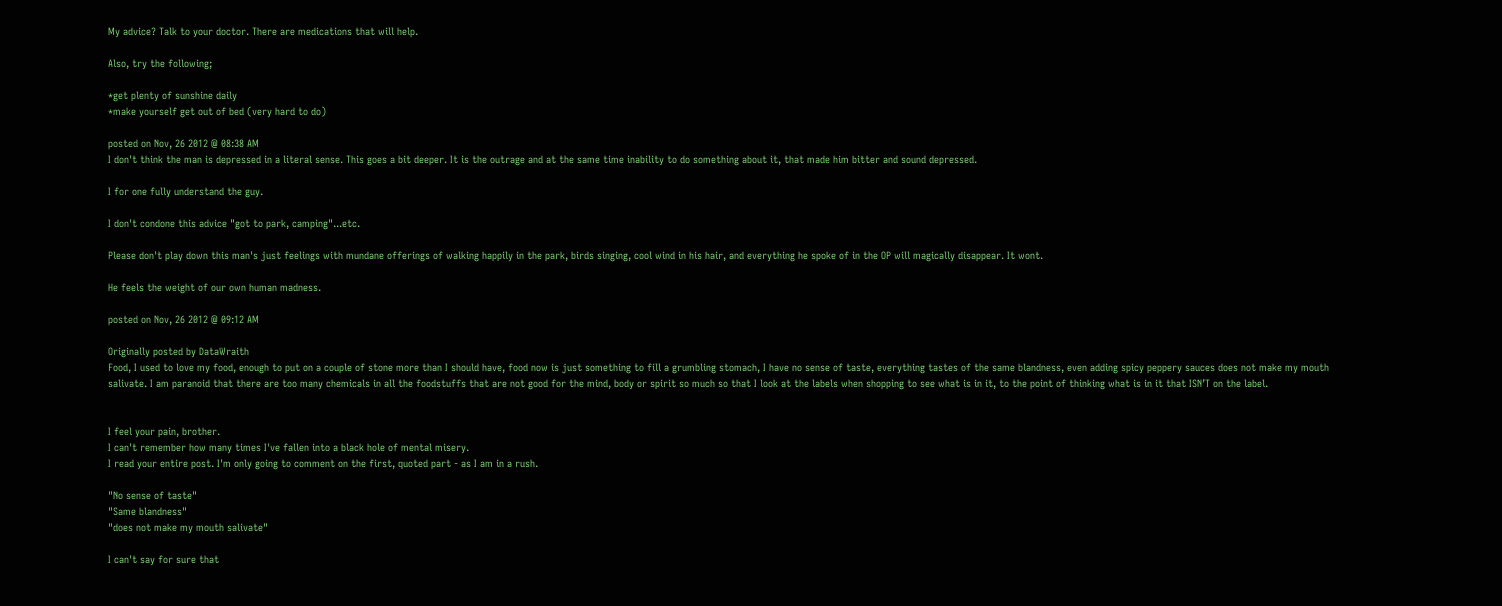My advice? Talk to your doctor. There are medications that will help.

Also, try the following;

*get plenty of sunshine daily
*make yourself get out of bed (very hard to do)

posted on Nov, 26 2012 @ 08:38 AM
I don't think the man is depressed in a literal sense. This goes a bit deeper. It is the outrage and at the same time inability to do something about it, that made him bitter and sound depressed.

I for one fully understand the guy.

I don't condone this advice "got to park, camping"...etc.

Please don't play down this man's just feelings with mundane offerings of walking happily in the park, birds singing, cool wind in his hair, and everything he spoke of in the OP will magically disappear. It wont.

He feels the weight of our own human madness.

posted on Nov, 26 2012 @ 09:12 AM

Originally posted by DataWraith
Food, I used to love my food, enough to put on a couple of stone more than I should have, food now is just something to fill a grumbling stomach, I have no sense of taste, everything tastes of the same blandness, even adding spicy peppery sauces does not make my mouth salivate. I am paranoid that there are too many chemicals in all the foodstuffs that are not good for the mind, body or spirit so much so that I look at the labels when shopping to see what is in it, to the point of thinking what is in it that ISN’T on the label.


I feel your pain, brother.
I can't remember how many times I've fallen into a black hole of mental misery.
I read your entire post. I'm only going to comment on the first, quoted part - as I am in a rush.

"No sense of taste"
"Same blandness"
"does not make my mouth salivate"

I can't say for sure that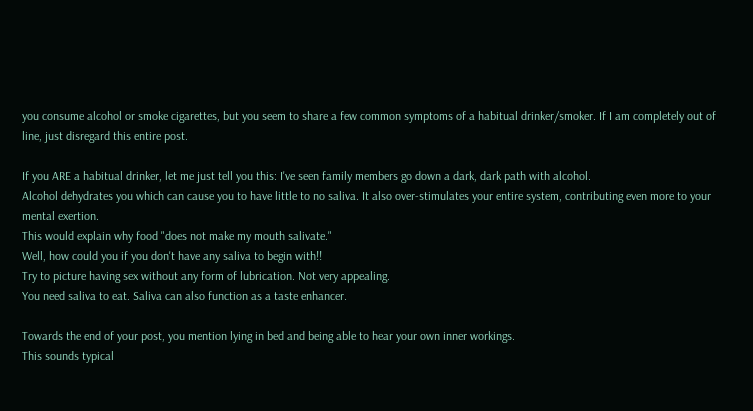you consume alcohol or smoke cigarettes, but you seem to share a few common symptoms of a habitual drinker/smoker. If I am completely out of line, just disregard this entire post.

If you ARE a habitual drinker, let me just tell you this: I've seen family members go down a dark, dark path with alcohol.
Alcohol dehydrates you which can cause you to have little to no saliva. It also over-stimulates your entire system, contributing even more to your mental exertion.
This would explain why food "does not make my mouth salivate."
Well, how could you if you don't have any saliva to begin with!!
Try to picture having sex without any form of lubrication. Not very appealing.
You need saliva to eat. Saliva can also function as a taste enhancer.

Towards the end of your post, you mention lying in bed and being able to hear your own inner workings.
This sounds typical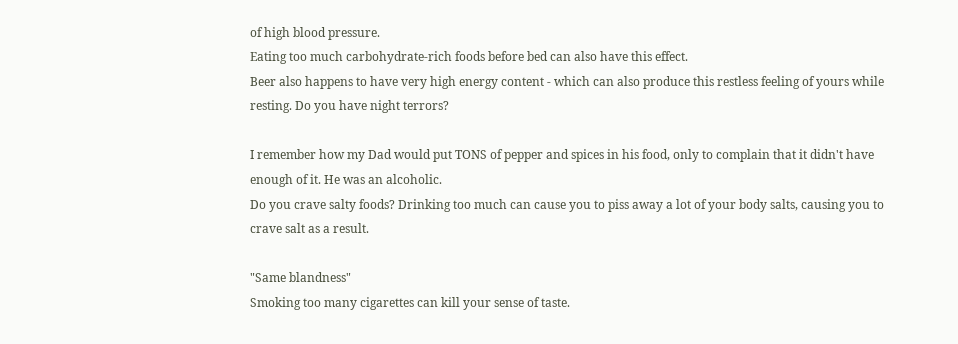of high blood pressure.
Eating too much carbohydrate-rich foods before bed can also have this effect.
Beer also happens to have very high energy content - which can also produce this restless feeling of yours while resting. Do you have night terrors?

I remember how my Dad would put TONS of pepper and spices in his food, only to complain that it didn't have enough of it. He was an alcoholic.
Do you crave salty foods? Drinking too much can cause you to piss away a lot of your body salts, causing you to crave salt as a result.

"Same blandness"
Smoking too many cigarettes can kill your sense of taste.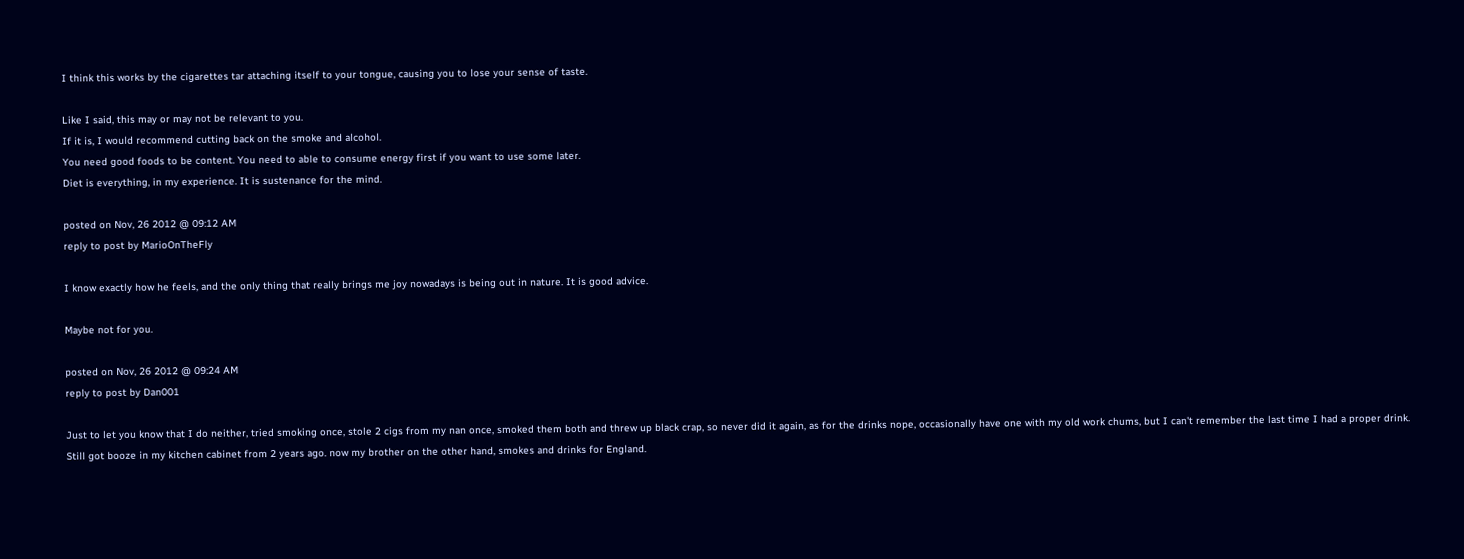I think this works by the cigarettes tar attaching itself to your tongue, causing you to lose your sense of taste.

Like I said, this may or may not be relevant to you.
If it is, I would recommend cutting back on the smoke and alcohol.
You need good foods to be content. You need to able to consume energy first if you want to use some later.
Diet is everything, in my experience. It is sustenance for the mind.

posted on Nov, 26 2012 @ 09:12 AM
reply to post by MarioOnTheFly

I know exactly how he feels, and the only thing that really brings me joy nowadays is being out in nature. It is good advice.

Maybe not for you.

posted on Nov, 26 2012 @ 09:24 AM
reply to post by Dan001

Just to let you know that I do neither, tried smoking once, stole 2 cigs from my nan once, smoked them both and threw up black crap, so never did it again, as for the drinks nope, occasionally have one with my old work chums, but I can't remember the last time I had a proper drink.
Still got booze in my kitchen cabinet from 2 years ago. now my brother on the other hand, smokes and drinks for England.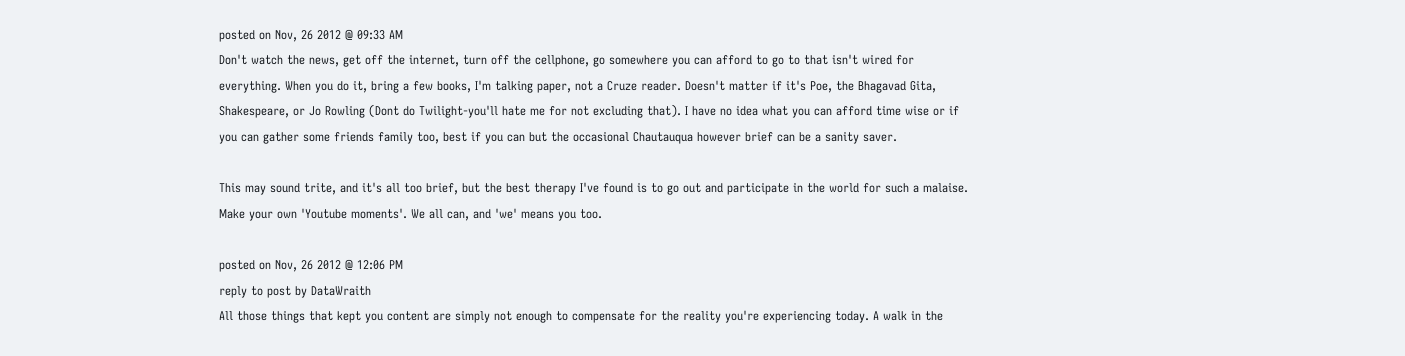posted on Nov, 26 2012 @ 09:33 AM
Don't watch the news, get off the internet, turn off the cellphone, go somewhere you can afford to go to that isn't wired for everything. When you do it, bring a few books, I'm talking paper, not a Cruze reader. Doesn't matter if it's Poe, the Bhagavad Gita, Shakespeare, or Jo Rowling (Dont do Twilight-you'll hate me for not excluding that). I have no idea what you can afford time wise or if you can gather some friends family too, best if you can but the occasional Chautauqua however brief can be a sanity saver.

This may sound trite, and it's all too brief, but the best therapy I've found is to go out and participate in the world for such a malaise. Make your own 'Youtube moments'. We all can, and 'we' means you too.

posted on Nov, 26 2012 @ 12:06 PM
reply to post by DataWraith
All those things that kept you content are simply not enough to compensate for the reality you're experiencing today. A walk in the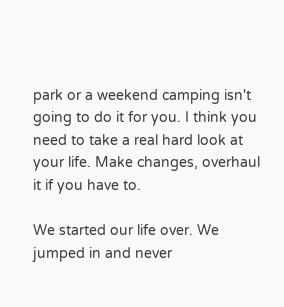park or a weekend camping isn't going to do it for you. I think you need to take a real hard look at your life. Make changes, overhaul it if you have to.

We started our life over. We jumped in and never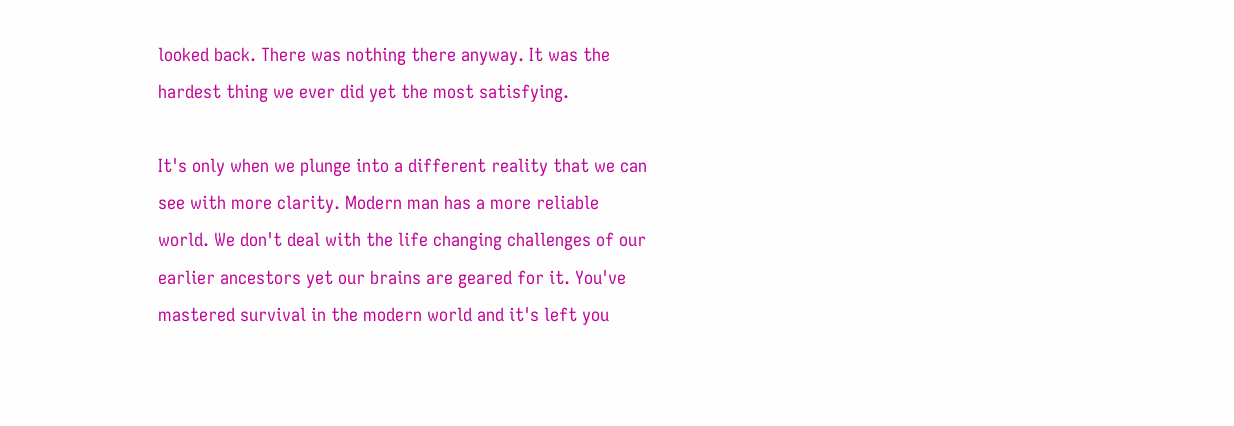looked back. There was nothing there anyway. It was the hardest thing we ever did yet the most satisfying.

It's only when we plunge into a different reality that we can see with more clarity. Modern man has a more reliable world. We don't deal with the life changing challenges of our earlier ancestors yet our brains are geared for it. You've mastered survival in the modern world and it's left you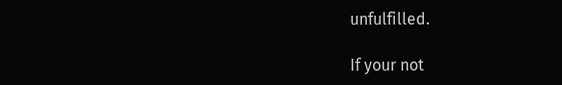unfulfilled.

If your not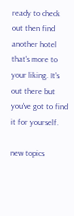ready to check out then find another hotel that's more to your liking. It's out there but you've got to find it for yourself.

new topics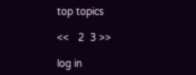top topics

<<   2  3 >>

log in